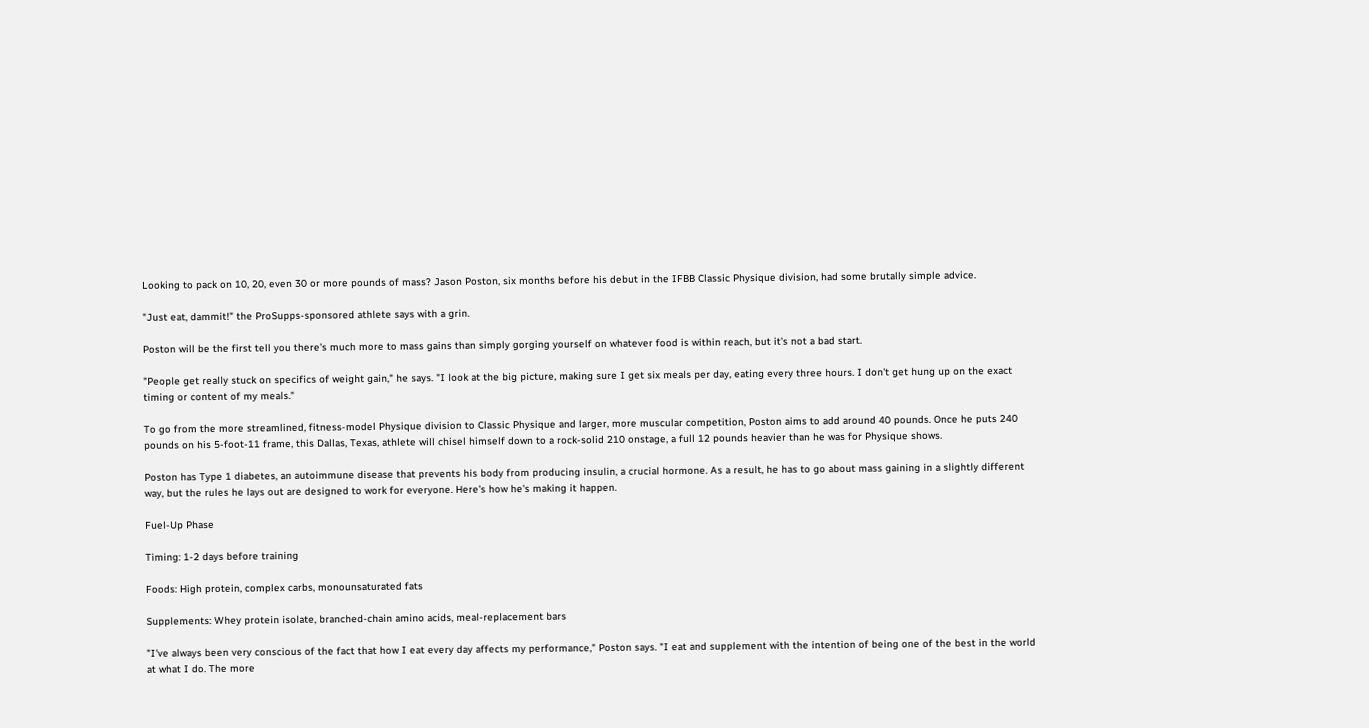Looking to pack on 10, 20, even 30 or more pounds of mass? Jason Poston, six months before his debut in the IFBB Classic Physique division, had some brutally simple advice.

"Just eat, dammit!" the ProSupps-sponsored athlete says with a grin.

Poston will be the first tell you there's much more to mass gains than simply gorging yourself on whatever food is within reach, but it's not a bad start.

"People get really stuck on specifics of weight gain," he says. "I look at the big picture, making sure I get six meals per day, eating every three hours. I don't get hung up on the exact timing or content of my meals."

To go from the more streamlined, fitness-model Physique division to Classic Physique and larger, more muscular competition, Poston aims to add around 40 pounds. Once he puts 240 pounds on his 5-foot-11 frame, this Dallas, Texas, athlete will chisel himself down to a rock-solid 210 onstage, a full 12 pounds heavier than he was for Physique shows.

Poston has Type 1 diabetes, an autoimmune disease that prevents his body from producing insulin, a crucial hormone. As a result, he has to go about mass gaining in a slightly different way, but the rules he lays out are designed to work for everyone. Here's how he's making it happen.

Fuel-Up Phase

Timing: 1-2 days before training

Foods: High protein, complex carbs, monounsaturated fats

Supplements: Whey protein isolate, branched-chain amino acids, meal-replacement bars

"I've always been very conscious of the fact that how I eat every day affects my performance," Poston says. "I eat and supplement with the intention of being one of the best in the world at what I do. The more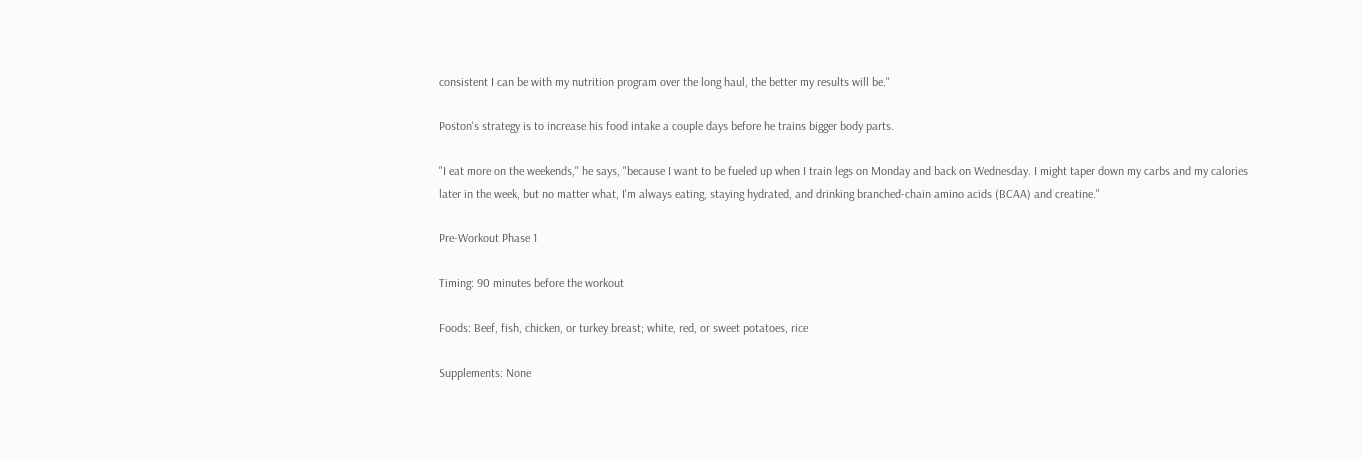consistent I can be with my nutrition program over the long haul, the better my results will be."

Poston's strategy is to increase his food intake a couple days before he trains bigger body parts.

"I eat more on the weekends," he says, "because I want to be fueled up when I train legs on Monday and back on Wednesday. I might taper down my carbs and my calories later in the week, but no matter what, I'm always eating, staying hydrated, and drinking branched-chain amino acids (BCAA) and creatine."

Pre-Workout Phase 1

Timing: 90 minutes before the workout

Foods: Beef, fish, chicken, or turkey breast; white, red, or sweet potatoes, rice

Supplements: None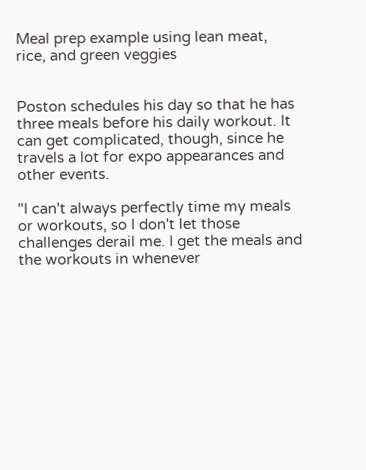Meal prep example using lean meat, rice, and green veggies


Poston schedules his day so that he has three meals before his daily workout. It can get complicated, though, since he travels a lot for expo appearances and other events.

"I can't always perfectly time my meals or workouts, so I don't let those challenges derail me. I get the meals and the workouts in whenever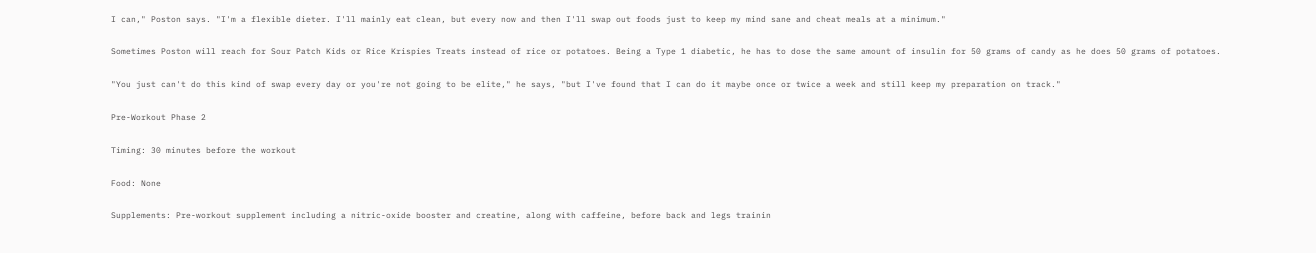I can," Poston says. "I'm a flexible dieter. I'll mainly eat clean, but every now and then I'll swap out foods just to keep my mind sane and cheat meals at a minimum."

Sometimes Poston will reach for Sour Patch Kids or Rice Krispies Treats instead of rice or potatoes. Being a Type 1 diabetic, he has to dose the same amount of insulin for 50 grams of candy as he does 50 grams of potatoes.

"You just can't do this kind of swap every day or you're not going to be elite," he says, "but I've found that I can do it maybe once or twice a week and still keep my preparation on track."

Pre-Workout Phase 2

Timing: 30 minutes before the workout

Food: None

Supplements: Pre-workout supplement including a nitric-oxide booster and creatine, along with caffeine, before back and legs trainin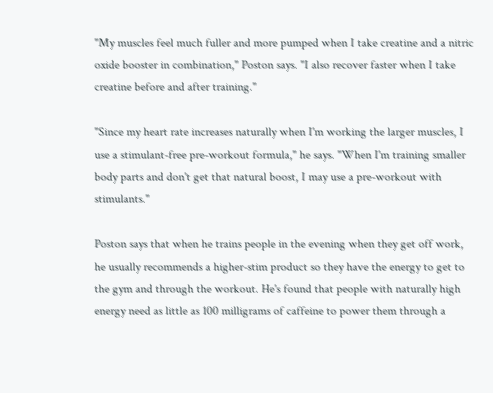"My muscles feel much fuller and more pumped when I take creatine and a nitric oxide booster in combination," Poston says. "I also recover faster when I take creatine before and after training."

"Since my heart rate increases naturally when I'm working the larger muscles, I use a stimulant-free pre-workout formula," he says. "When I'm training smaller body parts and don't get that natural boost, I may use a pre-workout with stimulants."

Poston says that when he trains people in the evening when they get off work, he usually recommends a higher-stim product so they have the energy to get to the gym and through the workout. He's found that people with naturally high energy need as little as 100 milligrams of caffeine to power them through a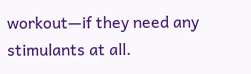workout—if they need any stimulants at all.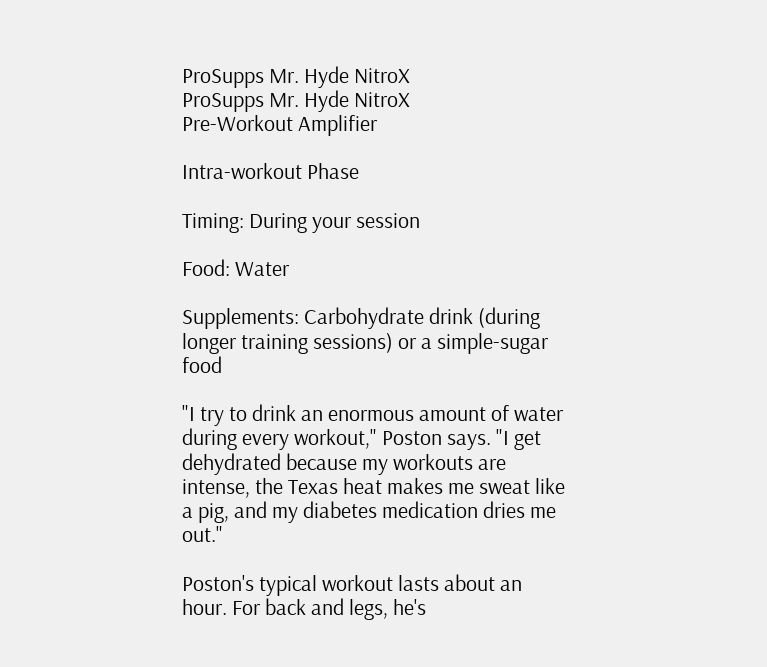ProSupps Mr. Hyde NitroX
ProSupps Mr. Hyde NitroX
Pre-Workout Amplifier

Intra-workout Phase

Timing: During your session

Food: Water

Supplements: Carbohydrate drink (during longer training sessions) or a simple-sugar food

"I try to drink an enormous amount of water during every workout," Poston says. "I get dehydrated because my workouts are intense, the Texas heat makes me sweat like a pig, and my diabetes medication dries me out."

Poston's typical workout lasts about an hour. For back and legs, he's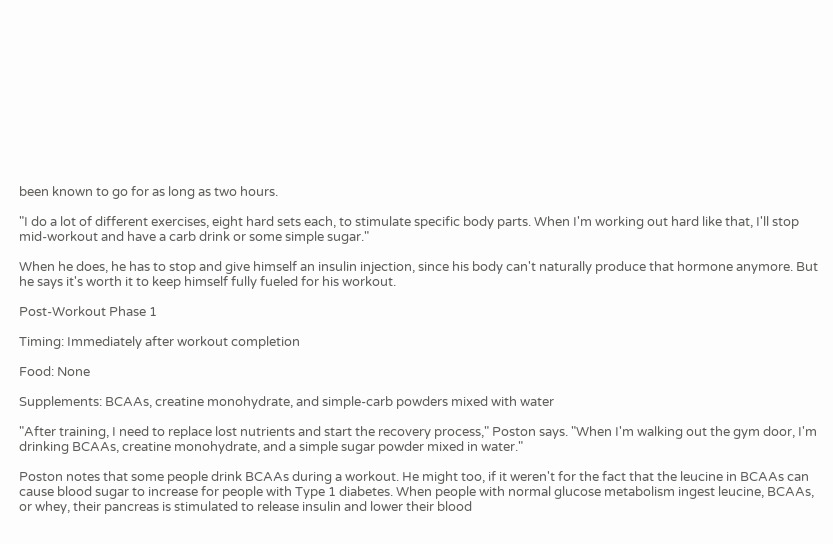been known to go for as long as two hours.

"I do a lot of different exercises, eight hard sets each, to stimulate specific body parts. When I'm working out hard like that, I'll stop mid-workout and have a carb drink or some simple sugar."

When he does, he has to stop and give himself an insulin injection, since his body can't naturally produce that hormone anymore. But he says it's worth it to keep himself fully fueled for his workout.

Post-Workout Phase 1

Timing: Immediately after workout completion

Food: None

Supplements: BCAAs, creatine monohydrate, and simple-carb powders mixed with water

"After training, I need to replace lost nutrients and start the recovery process," Poston says. "When I'm walking out the gym door, I'm drinking BCAAs, creatine monohydrate, and a simple sugar powder mixed in water."

Poston notes that some people drink BCAAs during a workout. He might too, if it weren't for the fact that the leucine in BCAAs can cause blood sugar to increase for people with Type 1 diabetes. When people with normal glucose metabolism ingest leucine, BCAAs, or whey, their pancreas is stimulated to release insulin and lower their blood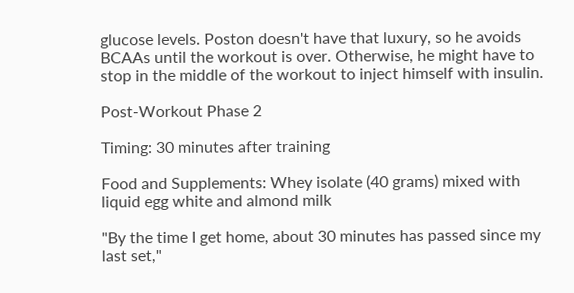glucose levels. Poston doesn't have that luxury, so he avoids BCAAs until the workout is over. Otherwise, he might have to stop in the middle of the workout to inject himself with insulin.

Post-Workout Phase 2

Timing: 30 minutes after training

Food and Supplements: Whey isolate (40 grams) mixed with liquid egg white and almond milk

"By the time I get home, about 30 minutes has passed since my last set,"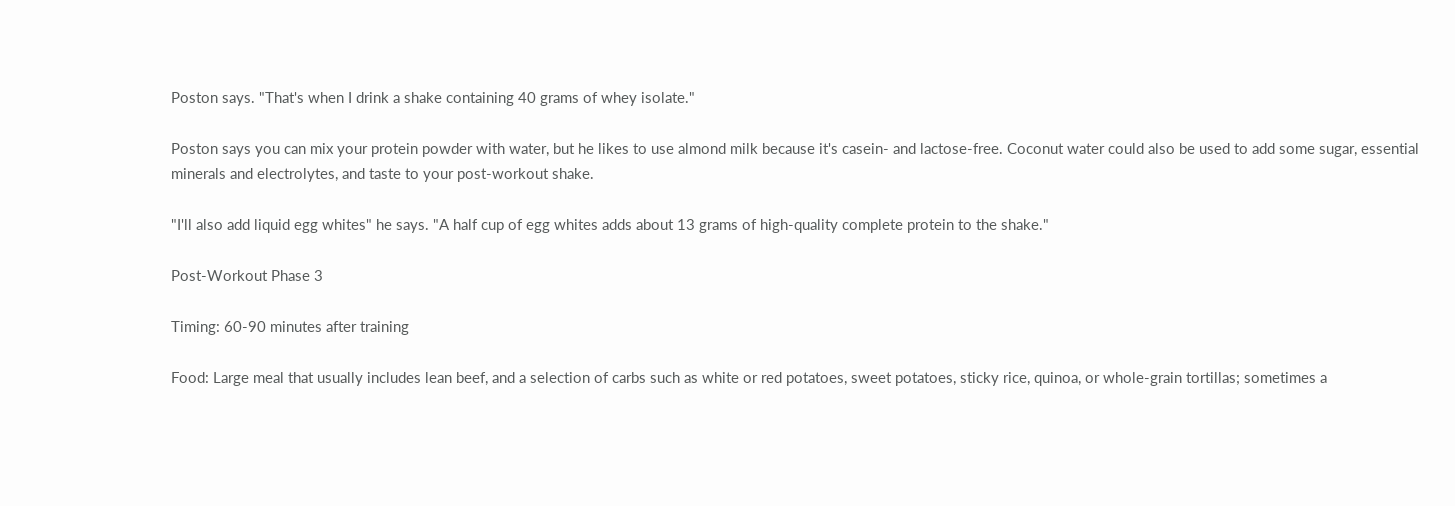Poston says. "That's when I drink a shake containing 40 grams of whey isolate."

Poston says you can mix your protein powder with water, but he likes to use almond milk because it's casein- and lactose-free. Coconut water could also be used to add some sugar, essential minerals and electrolytes, and taste to your post-workout shake.

"I'll also add liquid egg whites" he says. "A half cup of egg whites adds about 13 grams of high-quality complete protein to the shake."

Post-Workout Phase 3

Timing: 60-90 minutes after training

Food: Large meal that usually includes lean beef, and a selection of carbs such as white or red potatoes, sweet potatoes, sticky rice, quinoa, or whole-grain tortillas; sometimes a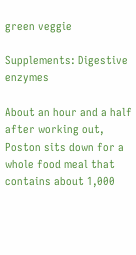green veggie

Supplements: Digestive enzymes

About an hour and a half after working out, Poston sits down for a whole food meal that contains about 1,000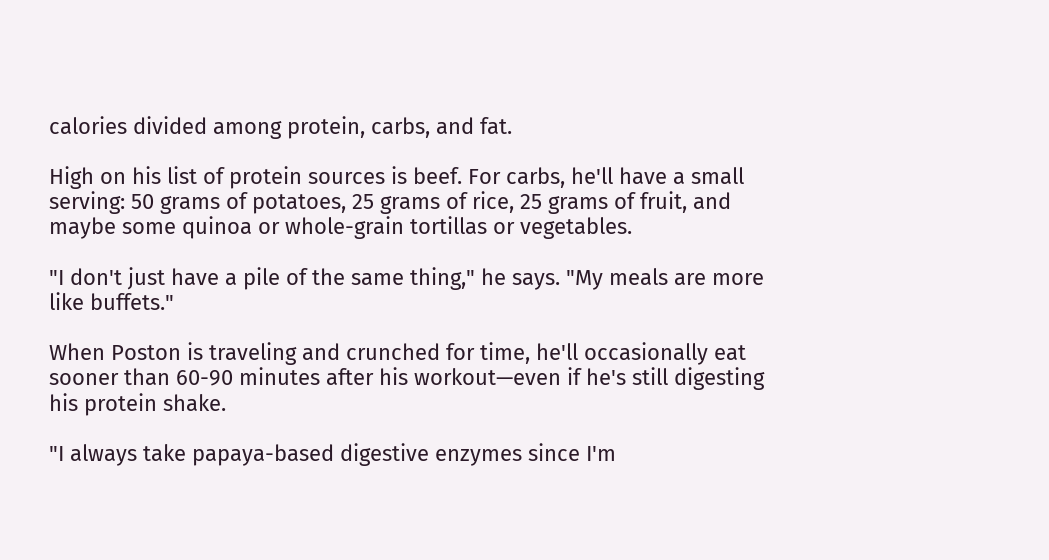calories divided among protein, carbs, and fat.

High on his list of protein sources is beef. For carbs, he'll have a small serving: 50 grams of potatoes, 25 grams of rice, 25 grams of fruit, and maybe some quinoa or whole-grain tortillas or vegetables.

"I don't just have a pile of the same thing," he says. "My meals are more like buffets."

When Poston is traveling and crunched for time, he'll occasionally eat sooner than 60-90 minutes after his workout—even if he's still digesting his protein shake.

"I always take papaya-based digestive enzymes since I'm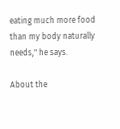eating much more food than my body naturally needs," he says.

About the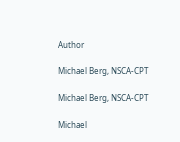Author

Michael Berg, NSCA-CPT

Michael Berg, NSCA-CPT

Michael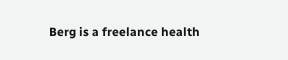Berg is a freelance health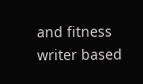and fitness writer based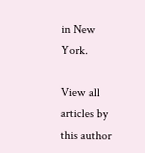in New York.

View all articles by this author